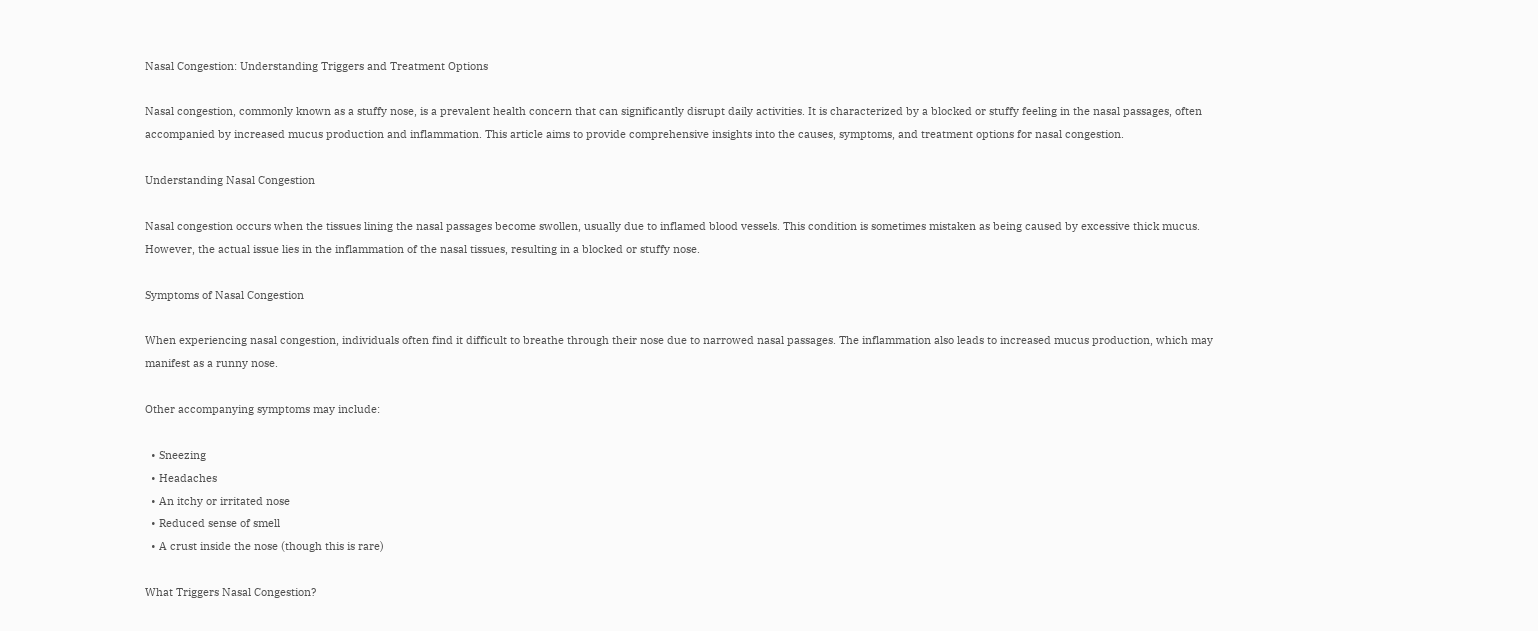Nasal Congestion: Understanding Triggers and Treatment Options

Nasal congestion, commonly known as a stuffy nose, is a prevalent health concern that can significantly disrupt daily activities. It is characterized by a blocked or stuffy feeling in the nasal passages, often accompanied by increased mucus production and inflammation. This article aims to provide comprehensive insights into the causes, symptoms, and treatment options for nasal congestion.

Understanding Nasal Congestion

Nasal congestion occurs when the tissues lining the nasal passages become swollen, usually due to inflamed blood vessels. This condition is sometimes mistaken as being caused by excessive thick mucus. However, the actual issue lies in the inflammation of the nasal tissues, resulting in a blocked or stuffy nose.

Symptoms of Nasal Congestion

When experiencing nasal congestion, individuals often find it difficult to breathe through their nose due to narrowed nasal passages. The inflammation also leads to increased mucus production, which may manifest as a runny nose.

Other accompanying symptoms may include:

  • Sneezing
  • Headaches
  • An itchy or irritated nose
  • Reduced sense of smell
  • A crust inside the nose (though this is rare)

What Triggers Nasal Congestion?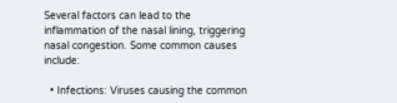Several factors can lead to the inflammation of the nasal lining, triggering nasal congestion. Some common causes include:

  • Infections: Viruses causing the common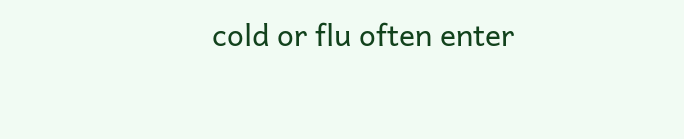cold or flu often enter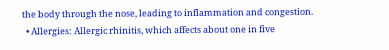the body through the nose, leading to inflammation and congestion.
  • Allergies: Allergic rhinitis, which affects about one in five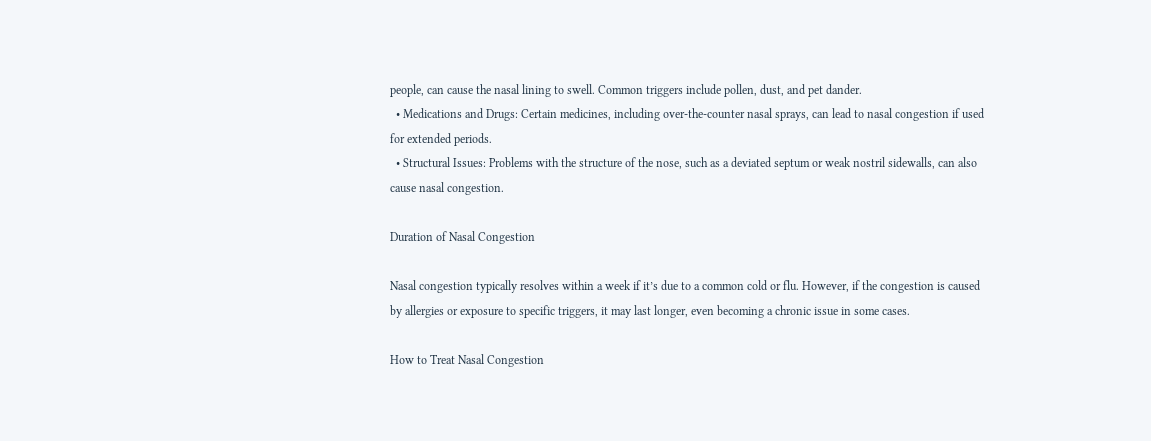people, can cause the nasal lining to swell. Common triggers include pollen, dust, and pet dander.
  • Medications and Drugs: Certain medicines, including over-the-counter nasal sprays, can lead to nasal congestion if used for extended periods.
  • Structural Issues: Problems with the structure of the nose, such as a deviated septum or weak nostril sidewalls, can also cause nasal congestion.

Duration of Nasal Congestion

Nasal congestion typically resolves within a week if it’s due to a common cold or flu. However, if the congestion is caused by allergies or exposure to specific triggers, it may last longer, even becoming a chronic issue in some cases.

How to Treat Nasal Congestion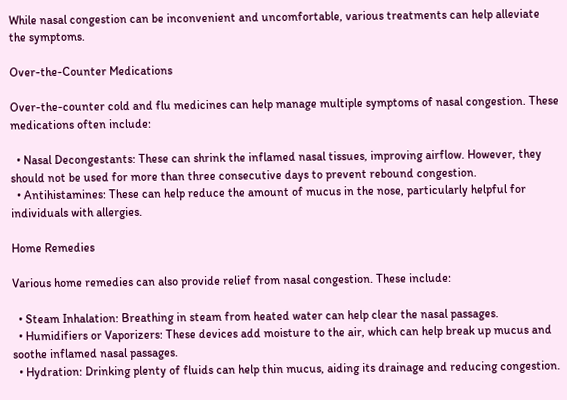While nasal congestion can be inconvenient and uncomfortable, various treatments can help alleviate the symptoms.

Over-the-Counter Medications

Over-the-counter cold and flu medicines can help manage multiple symptoms of nasal congestion. These medications often include:

  • Nasal Decongestants: These can shrink the inflamed nasal tissues, improving airflow. However, they should not be used for more than three consecutive days to prevent rebound congestion.
  • Antihistamines: These can help reduce the amount of mucus in the nose, particularly helpful for individuals with allergies.

Home Remedies

Various home remedies can also provide relief from nasal congestion. These include:

  • Steam Inhalation: Breathing in steam from heated water can help clear the nasal passages.
  • Humidifiers or Vaporizers: These devices add moisture to the air, which can help break up mucus and soothe inflamed nasal passages.
  • Hydration: Drinking plenty of fluids can help thin mucus, aiding its drainage and reducing congestion.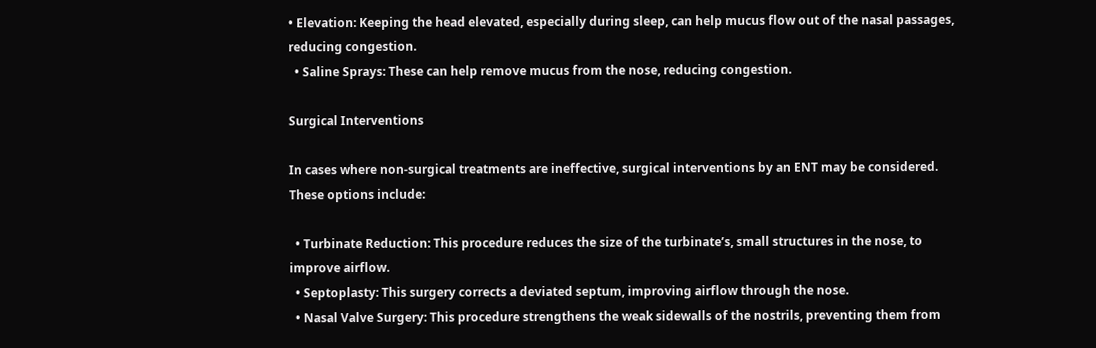• Elevation: Keeping the head elevated, especially during sleep, can help mucus flow out of the nasal passages, reducing congestion.
  • Saline Sprays: These can help remove mucus from the nose, reducing congestion.

Surgical Interventions

In cases where non-surgical treatments are ineffective, surgical interventions by an ENT may be considered. These options include:

  • Turbinate Reduction: This procedure reduces the size of the turbinate’s, small structures in the nose, to improve airflow.
  • Septoplasty: This surgery corrects a deviated septum, improving airflow through the nose.
  • Nasal Valve Surgery: This procedure strengthens the weak sidewalls of the nostrils, preventing them from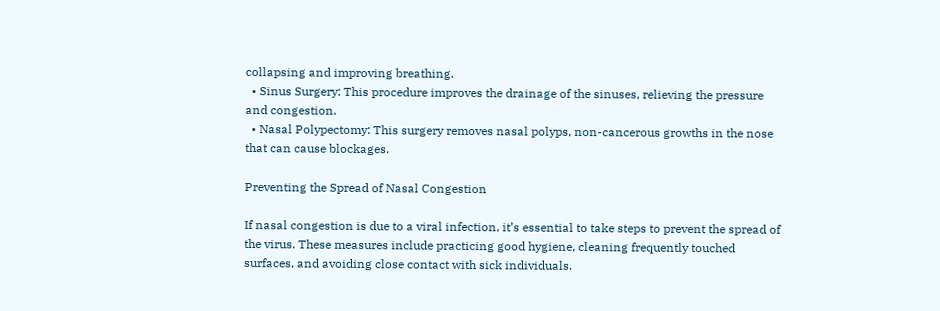collapsing and improving breathing.
  • Sinus Surgery: This procedure improves the drainage of the sinuses, relieving the pressure and congestion.
  • Nasal Polypectomy: This surgery removes nasal polyps, non-cancerous growths in the nose that can cause blockages.

Preventing the Spread of Nasal Congestion

If nasal congestion is due to a viral infection, it’s essential to take steps to prevent the spread of the virus. These measures include practicing good hygiene, cleaning frequently touched surfaces, and avoiding close contact with sick individuals.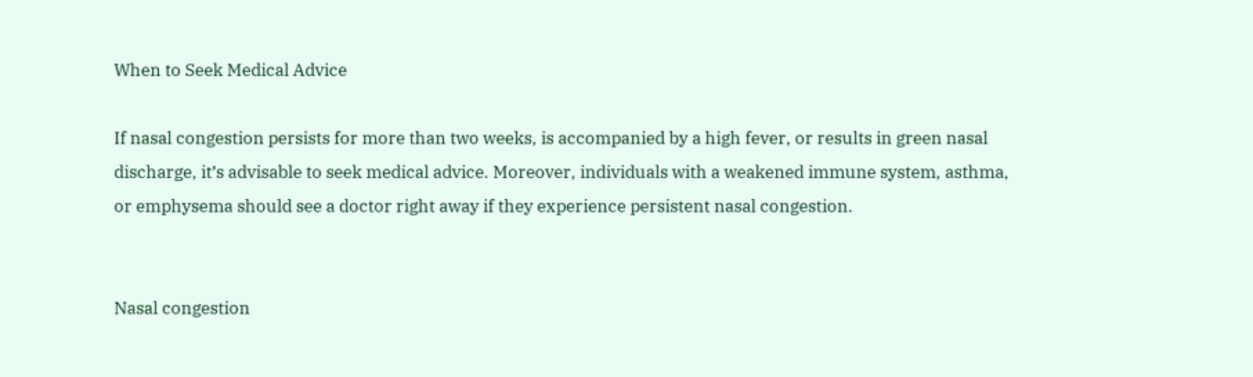When to Seek Medical Advice

If nasal congestion persists for more than two weeks, is accompanied by a high fever, or results in green nasal discharge, it’s advisable to seek medical advice. Moreover, individuals with a weakened immune system, asthma, or emphysema should see a doctor right away if they experience persistent nasal congestion.


Nasal congestion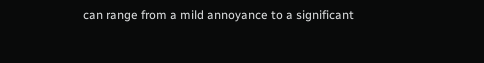can range from a mild annoyance to a significant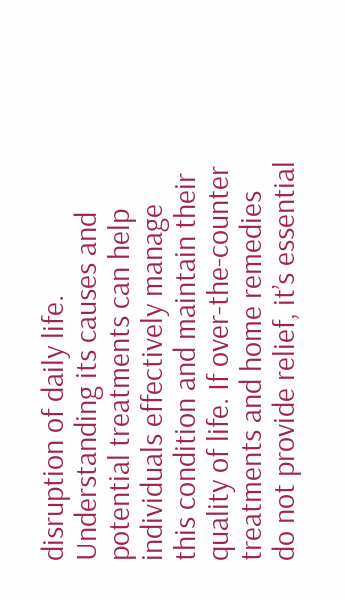disruption of daily life. Understanding its causes and potential treatments can help individuals effectively manage this condition and maintain their quality of life. If over-the-counter treatments and home remedies do not provide relief, it’s essential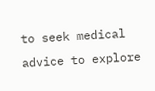to seek medical advice to explore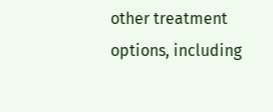other treatment options, including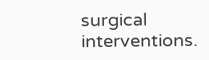surgical interventions.